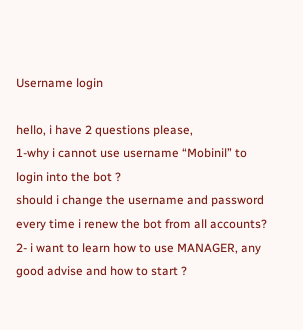Username login

hello, i have 2 questions please,
1-why i cannot use username “Mobinil” to login into the bot ?
should i change the username and password every time i renew the bot from all accounts?
2- i want to learn how to use MANAGER, any good advise and how to start ?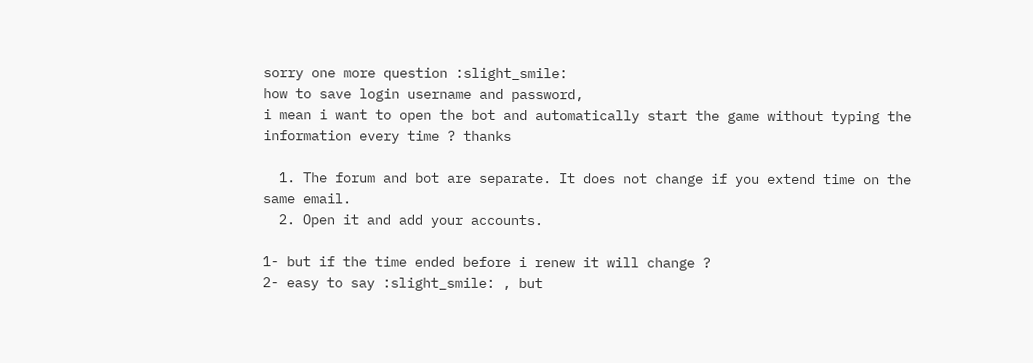sorry one more question :slight_smile:
how to save login username and password,
i mean i want to open the bot and automatically start the game without typing the information every time ? thanks

  1. The forum and bot are separate. It does not change if you extend time on the same email.
  2. Open it and add your accounts.

1- but if the time ended before i renew it will change ?
2- easy to say :slight_smile: , but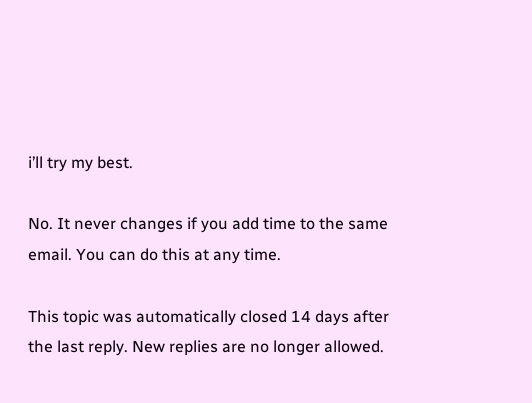i’ll try my best.

No. It never changes if you add time to the same email. You can do this at any time.

This topic was automatically closed 14 days after the last reply. New replies are no longer allowed.